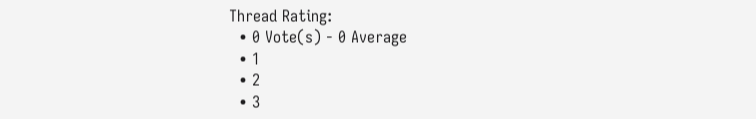Thread Rating:
  • 0 Vote(s) - 0 Average
  • 1
  • 2
  • 3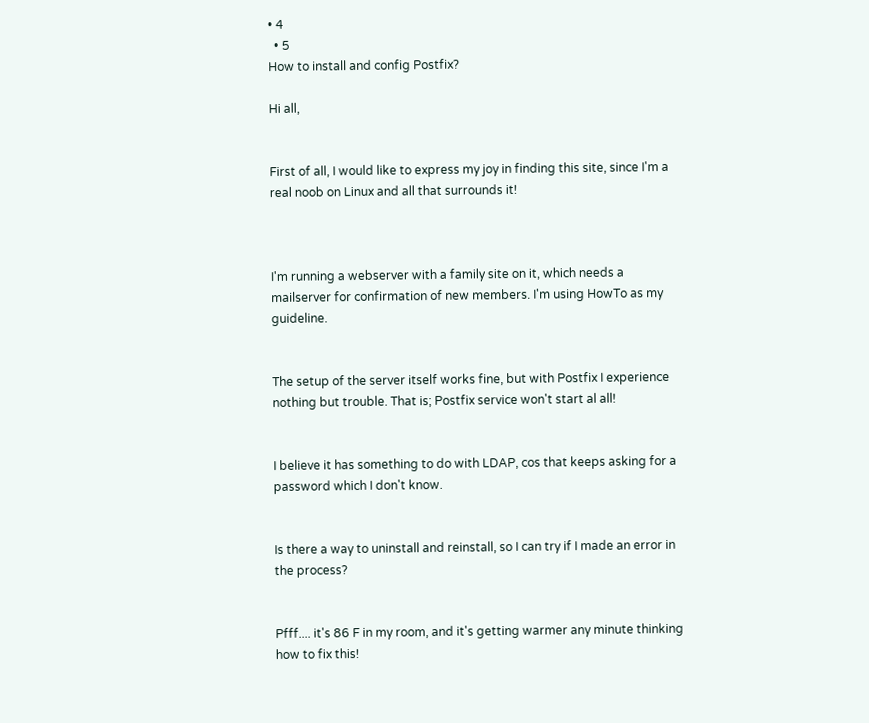• 4
  • 5
How to install and config Postfix?

Hi all,


First of all, I would like to express my joy in finding this site, since I'm a real noob on Linux and all that surrounds it!



I'm running a webserver with a family site on it, which needs a mailserver for confirmation of new members. I'm using HowTo as my guideline.


The setup of the server itself works fine, but with Postfix I experience nothing but trouble. That is; Postfix service won't start al all!


I believe it has something to do with LDAP, cos that keeps asking for a password which I don't know.


Is there a way to uninstall and reinstall, so I can try if I made an error in the process?


Pfff.... it's 86 F in my room, and it's getting warmer any minute thinking how to fix this!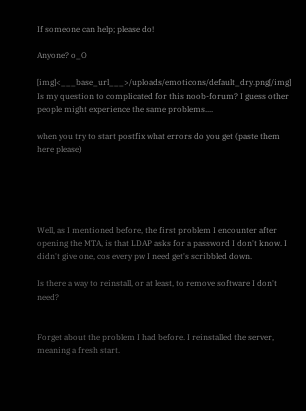If someone can help; please do!

Anyone? o_O

[img]<___base_url___>/uploads/emoticons/default_dry.png[/img] Is my question to complicated for this noob-forum? I guess other people might experience the same problems....

when you try to start postfix what errors do you get (paste them here please)





Well, as I mentioned before, the first problem I encounter after opening the MTA, is that LDAP asks for a password I don't know. I didn't give one, cos every pw I need get's scribbled down.

Is there a way to reinstall, or at least, to remove software I don't need?


Forget about the problem I had before. I reinstalled the server, meaning a fresh start.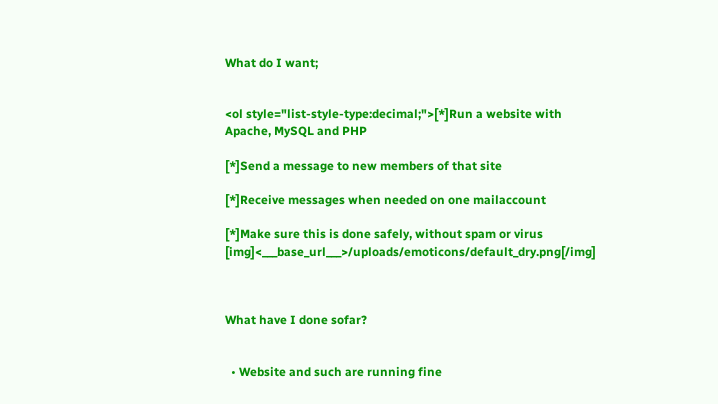What do I want;


<ol style="list-style-type:decimal;">[*]Run a website with Apache, MySQL and PHP

[*]Send a message to new members of that site

[*]Receive messages when needed on one mailaccount

[*]Make sure this is done safely, without spam or virus [img]<___base_url___>/uploads/emoticons/default_dry.png[/img]



What have I done sofar?


  • Website and such are running fine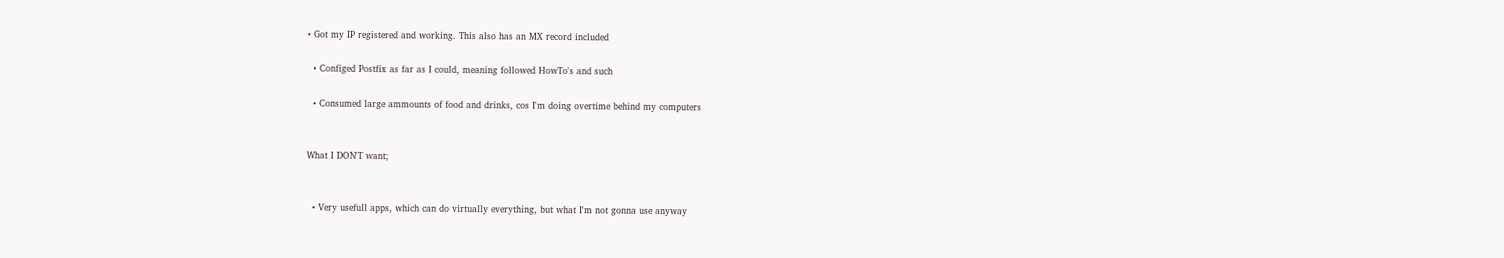• Got my IP registered and working. This also has an MX record included

  • Configed Postfix as far as I could, meaning followed HowTo's and such

  • Consumed large ammounts of food and drinks, cos I'm doing overtime behind my computers


What I DON'T want;


  • Very usefull apps, which can do virtually everything, but what I'm not gonna use anyway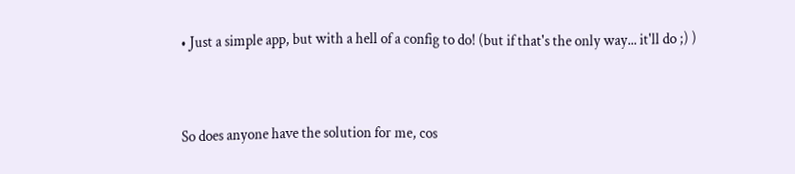• Just a simple app, but with a hell of a config to do! (but if that's the only way... it'll do ;) )


So does anyone have the solution for me, cos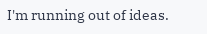I'm running out of ideas.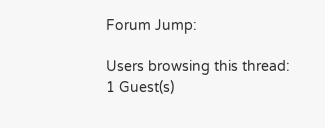Forum Jump:

Users browsing this thread: 1 Guest(s)